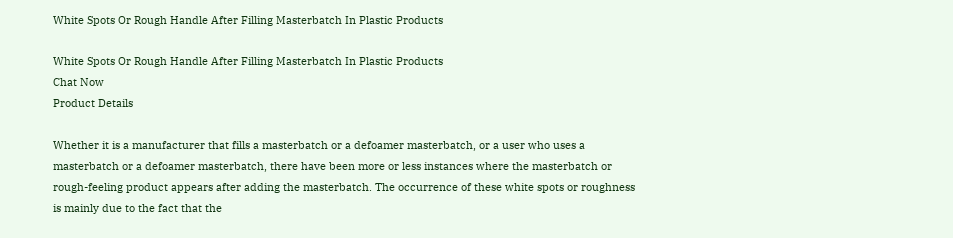White Spots Or Rough Handle After Filling Masterbatch In Plastic Products

White Spots Or Rough Handle After Filling Masterbatch In Plastic Products
Chat Now
Product Details

Whether it is a manufacturer that fills a masterbatch or a defoamer masterbatch, or a user who uses a masterbatch or a defoamer masterbatch, there have been more or less instances where the masterbatch or rough-feeling product appears after adding the masterbatch. The occurrence of these white spots or roughness is mainly due to the fact that the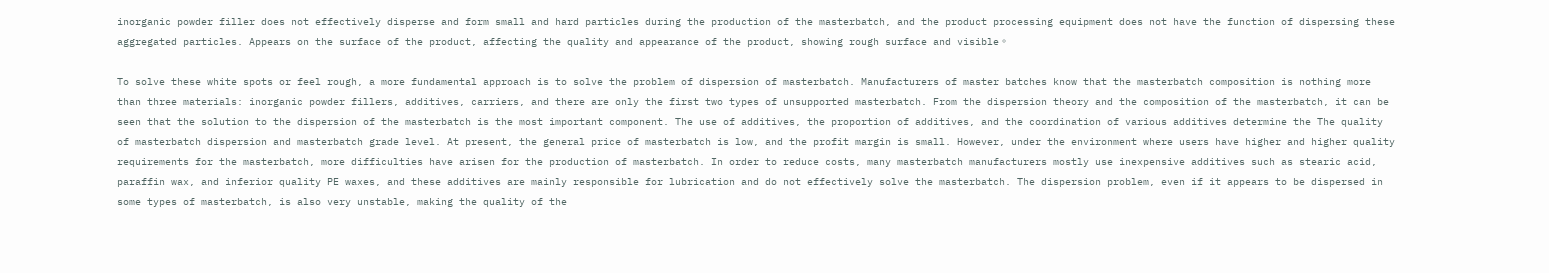inorganic powder filler does not effectively disperse and form small and hard particles during the production of the masterbatch, and the product processing equipment does not have the function of dispersing these aggregated particles. Appears on the surface of the product, affecting the quality and appearance of the product, showing rough surface and visible。

To solve these white spots or feel rough, a more fundamental approach is to solve the problem of dispersion of masterbatch. Manufacturers of master batches know that the masterbatch composition is nothing more than three materials: inorganic powder fillers, additives, carriers, and there are only the first two types of unsupported masterbatch. From the dispersion theory and the composition of the masterbatch, it can be seen that the solution to the dispersion of the masterbatch is the most important component. The use of additives, the proportion of additives, and the coordination of various additives determine the The quality of masterbatch dispersion and masterbatch grade level. At present, the general price of masterbatch is low, and the profit margin is small. However, under the environment where users have higher and higher quality requirements for the masterbatch, more difficulties have arisen for the production of masterbatch. In order to reduce costs, many masterbatch manufacturers mostly use inexpensive additives such as stearic acid, paraffin wax, and inferior quality PE waxes, and these additives are mainly responsible for lubrication and do not effectively solve the masterbatch. The dispersion problem, even if it appears to be dispersed in some types of masterbatch, is also very unstable, making the quality of the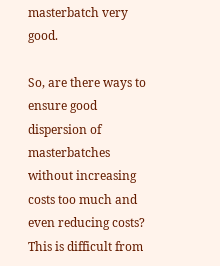masterbatch very good.

So, are there ways to ensure good dispersion of masterbatches without increasing costs too much and even reducing costs? This is difficult from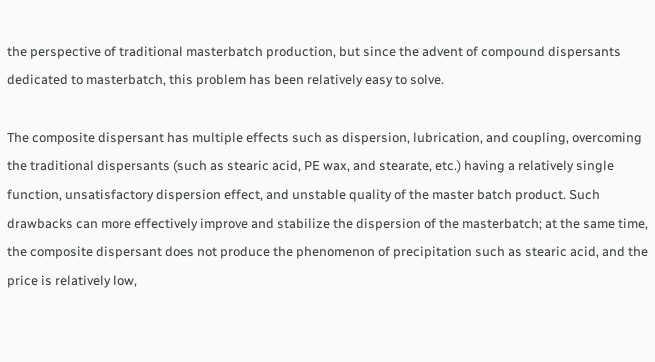the perspective of traditional masterbatch production, but since the advent of compound dispersants dedicated to masterbatch, this problem has been relatively easy to solve.

The composite dispersant has multiple effects such as dispersion, lubrication, and coupling, overcoming the traditional dispersants (such as stearic acid, PE wax, and stearate, etc.) having a relatively single function, unsatisfactory dispersion effect, and unstable quality of the master batch product. Such drawbacks can more effectively improve and stabilize the dispersion of the masterbatch; at the same time, the composite dispersant does not produce the phenomenon of precipitation such as stearic acid, and the price is relatively low,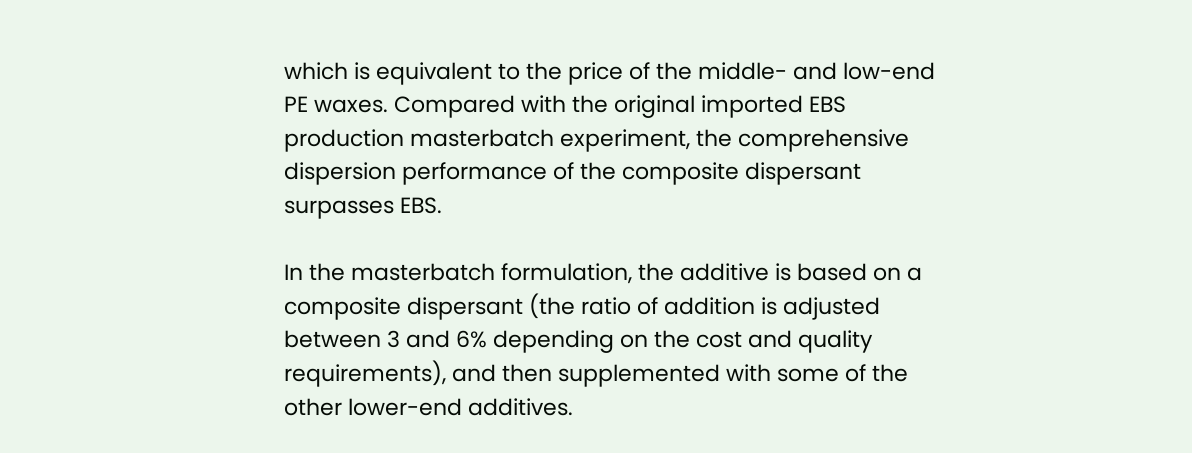which is equivalent to the price of the middle- and low-end PE waxes. Compared with the original imported EBS production masterbatch experiment, the comprehensive dispersion performance of the composite dispersant surpasses EBS.

In the masterbatch formulation, the additive is based on a composite dispersant (the ratio of addition is adjusted between 3 and 6% depending on the cost and quality requirements), and then supplemented with some of the other lower-end additives.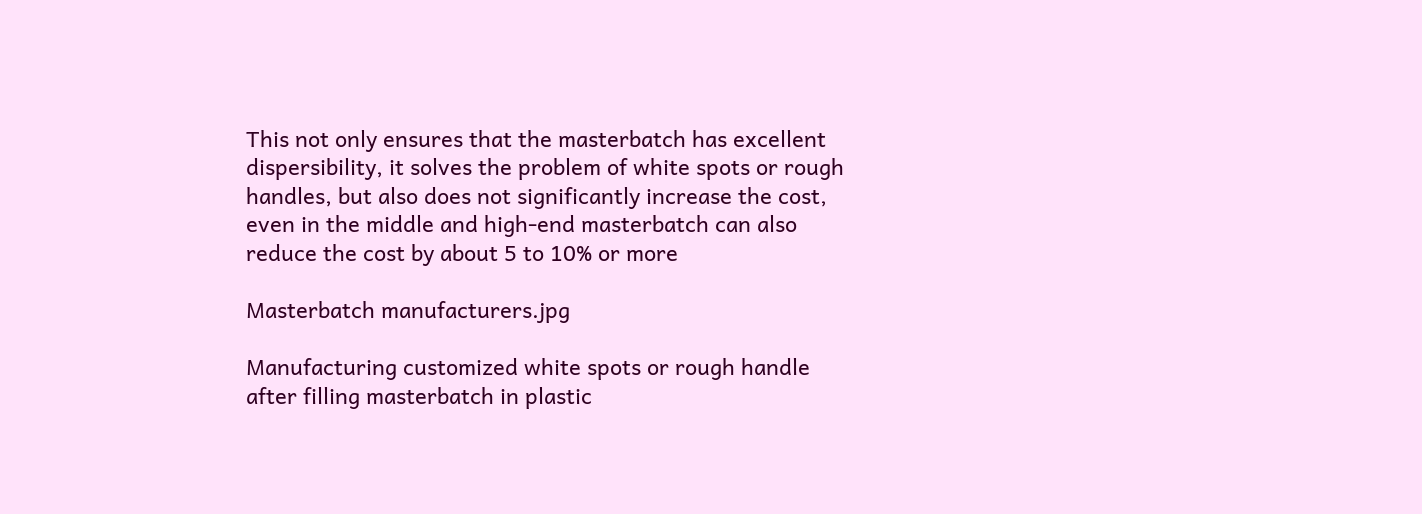This not only ensures that the masterbatch has excellent dispersibility, it solves the problem of white spots or rough handles, but also does not significantly increase the cost, even in the middle and high-end masterbatch can also reduce the cost by about 5 to 10% or more

Masterbatch manufacturers.jpg

Manufacturing customized white spots or rough handle after filling masterbatch in plastic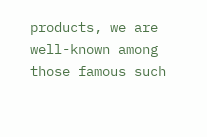products, we are well-known among those famous such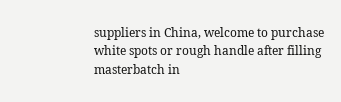suppliers in China, welcome to purchase white spots or rough handle after filling masterbatch in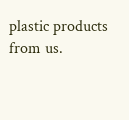plastic products from us.